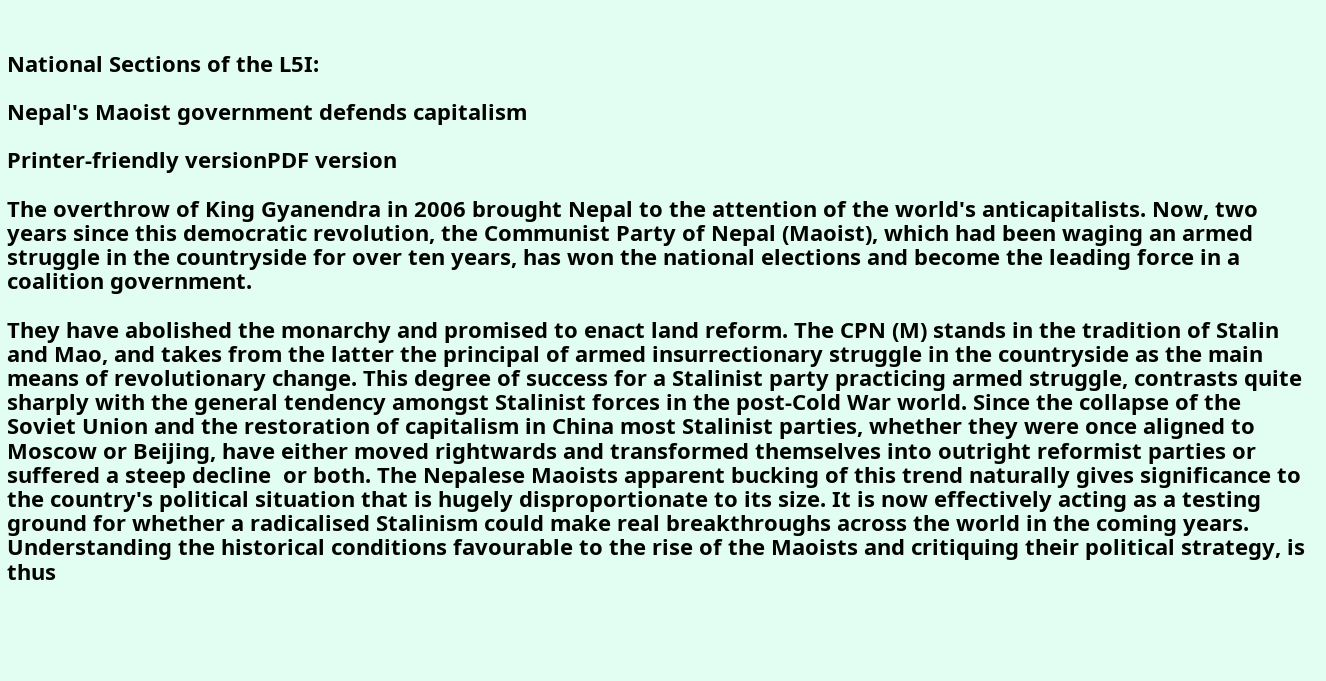National Sections of the L5I:

Nepal's Maoist government defends capitalism

Printer-friendly versionPDF version

The overthrow of King Gyanendra in 2006 brought Nepal to the attention of the world's anticapitalists. Now, two years since this democratic revolution, the Communist Party of Nepal (Maoist), which had been waging an armed struggle in the countryside for over ten years, has won the national elections and become the leading force in a coalition government.

They have abolished the monarchy and promised to enact land reform. The CPN (M) stands in the tradition of Stalin and Mao, and takes from the latter the principal of armed insurrectionary struggle in the countryside as the main means of revolutionary change. This degree of success for a Stalinist party practicing armed struggle, contrasts quite sharply with the general tendency amongst Stalinist forces in the post-Cold War world. Since the collapse of the Soviet Union and the restoration of capitalism in China most Stalinist parties, whether they were once aligned to Moscow or Beijing, have either moved rightwards and transformed themselves into outright reformist parties or suffered a steep decline  or both. The Nepalese Maoists apparent bucking of this trend naturally gives significance to the country's political situation that is hugely disproportionate to its size. It is now effectively acting as a testing ground for whether a radicalised Stalinism could make real breakthroughs across the world in the coming years. Understanding the historical conditions favourable to the rise of the Maoists and critiquing their political strategy, is thus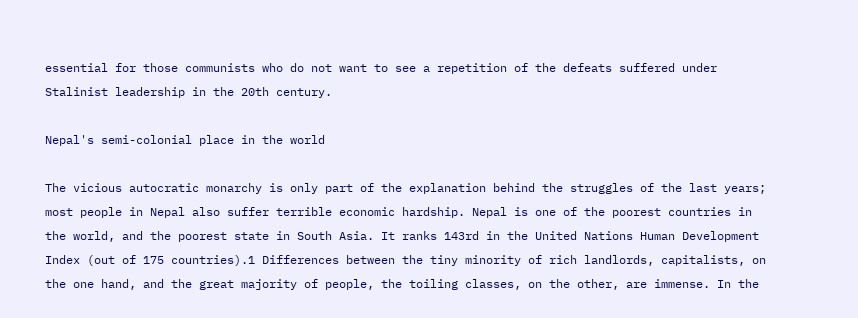essential for those communists who do not want to see a repetition of the defeats suffered under Stalinist leadership in the 20th century.

Nepal's semi-colonial place in the world

The vicious autocratic monarchy is only part of the explanation behind the struggles of the last years; most people in Nepal also suffer terrible economic hardship. Nepal is one of the poorest countries in the world, and the poorest state in South Asia. It ranks 143rd in the United Nations Human Development Index (out of 175 countries).1 Differences between the tiny minority of rich landlords, capitalists, on the one hand, and the great majority of people, the toiling classes, on the other, are immense. In the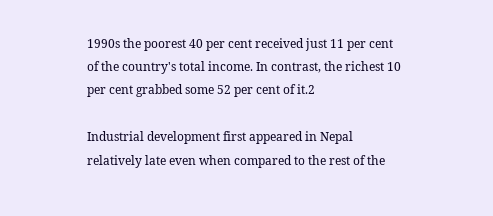1990s the poorest 40 per cent received just 11 per cent of the country's total income. In contrast, the richest 10 per cent grabbed some 52 per cent of it.2

Industrial development first appeared in Nepal relatively late even when compared to the rest of the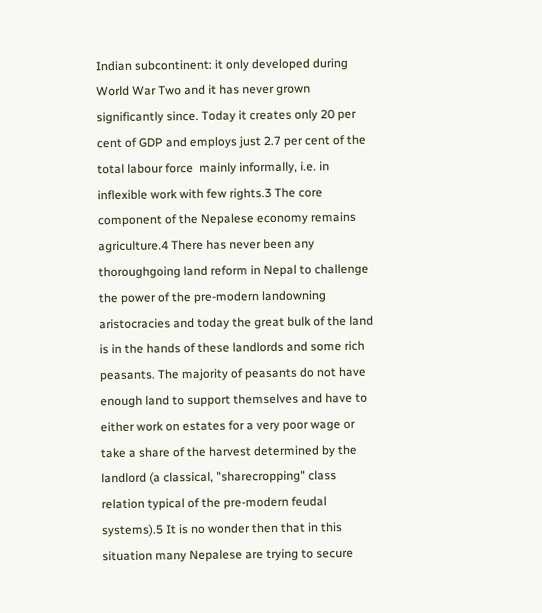Indian subcontinent: it only developed during World War Two and it has never grown significantly since. Today it creates only 20 per cent of GDP and employs just 2.7 per cent of the total labour force  mainly informally, i.e. in inflexible work with few rights.3 The core component of the Nepalese economy remains agriculture.4 There has never been any thoroughgoing land reform in Nepal to challenge the power of the pre-modern landowning aristocracies and today the great bulk of the land is in the hands of these landlords and some rich peasants. The majority of peasants do not have enough land to support themselves and have to either work on estates for a very poor wage or take a share of the harvest determined by the landlord (a classical, "sharecropping" class relation typical of the pre-modern feudal systems).5 It is no wonder then that in this situation many Nepalese are trying to secure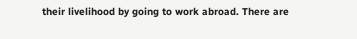their livelihood by going to work abroad. There are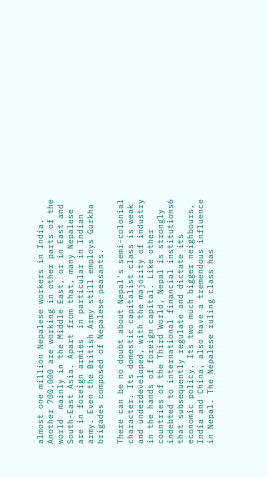almost one million Nepalese workers in India. Another 700,000 are working in other parts of the world  mainly in the Middle East, or in East and South-East Asia. Apart from that, many Nepalese are in foreign armies  in particular in Indian army. Even the British Army still employs Gurkha brigades composed of Nepalese peasants.

There can be no doubt about Nepal's semi-colonial character. Its domestic capitalist class is weak and underdeveloped, with the majority of industry in the hands of foreign capital. Like other countries of the Third World, Nepal is strongly indebted to international financial institutions6 that subsequently regulate and dictate its economic policy. Its two much bigger neighbours, India and China, also have a tremendous influence in Nepal. The Nepalese ruling class has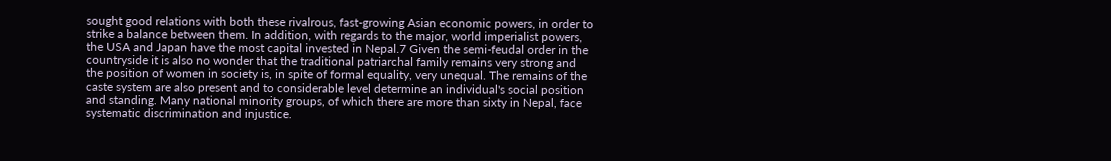sought good relations with both these rivalrous, fast-growing Asian economic powers, in order to strike a balance between them. In addition, with regards to the major, world imperialist powers, the USA and Japan have the most capital invested in Nepal.7 Given the semi-feudal order in the countryside it is also no wonder that the traditional patriarchal family remains very strong and the position of women in society is, in spite of formal equality, very unequal. The remains of the caste system are also present and to considerable level determine an individual's social position and standing. Many national minority groups, of which there are more than sixty in Nepal, face systematic discrimination and injustice.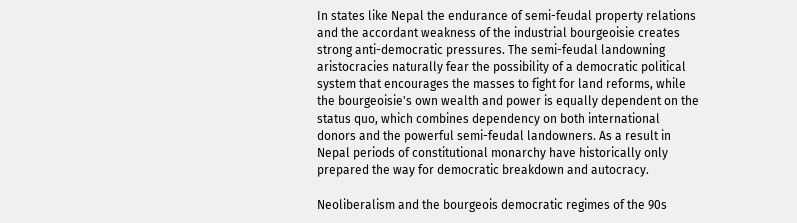In states like Nepal the endurance of semi-feudal property relations and the accordant weakness of the industrial bourgeoisie creates strong anti-democratic pressures. The semi-feudal landowning aristocracies naturally fear the possibility of a democratic political system that encourages the masses to fight for land reforms, while the bourgeoisie's own wealth and power is equally dependent on the status quo, which combines dependency on both international donors and the powerful semi-feudal landowners. As a result in Nepal periods of constitutional monarchy have historically only prepared the way for democratic breakdown and autocracy.

Neoliberalism and the bourgeois democratic regimes of the 90s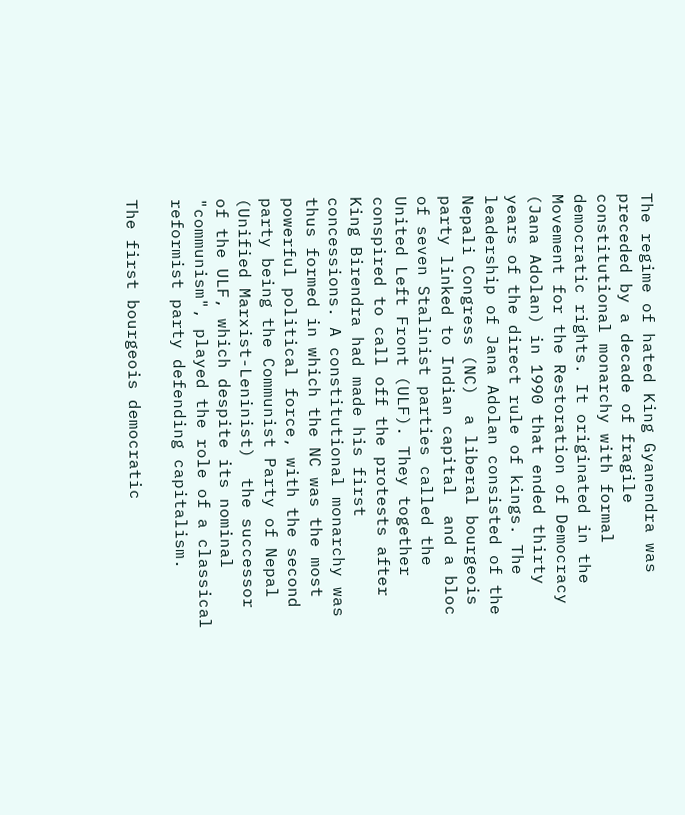The regime of hated King Gyanendra was preceded by a decade of fragile constitutional monarchy with formal democratic rights. It originated in the Movement for the Restoration of Democracy (Jana Adolan) in 1990 that ended thirty years of the direct rule of kings. The leadership of Jana Adolan consisted of the Nepali Congress (NC)  a liberal bourgeois party linked to Indian capital  and a bloc of seven Stalinist parties called the United Left Front (ULF). They together conspired to call off the protests after King Birendra had made his first concessions. A constitutional monarchy was thus formed in which the NC was the most powerful political force, with the second party being the Communist Party of Nepal (Unified Marxist-Leninist)  the successor of the ULF, which despite its nominal "communism", played the role of a classical reformist party defending capitalism.

The first bourgeois democratic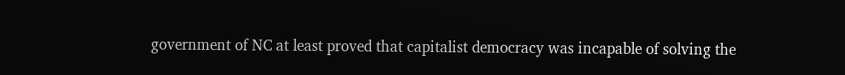government of NC at least proved that capitalist democracy was incapable of solving the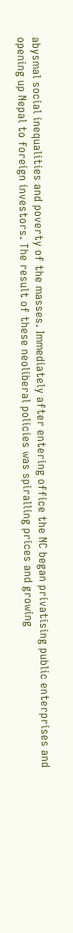abysmal social inequalities and poverty of the masses. Immediately after entering office the NC began privatising public enterprises and opening up Nepal to foreign investors. The result of these neoliberal policies was spiralling prices and growing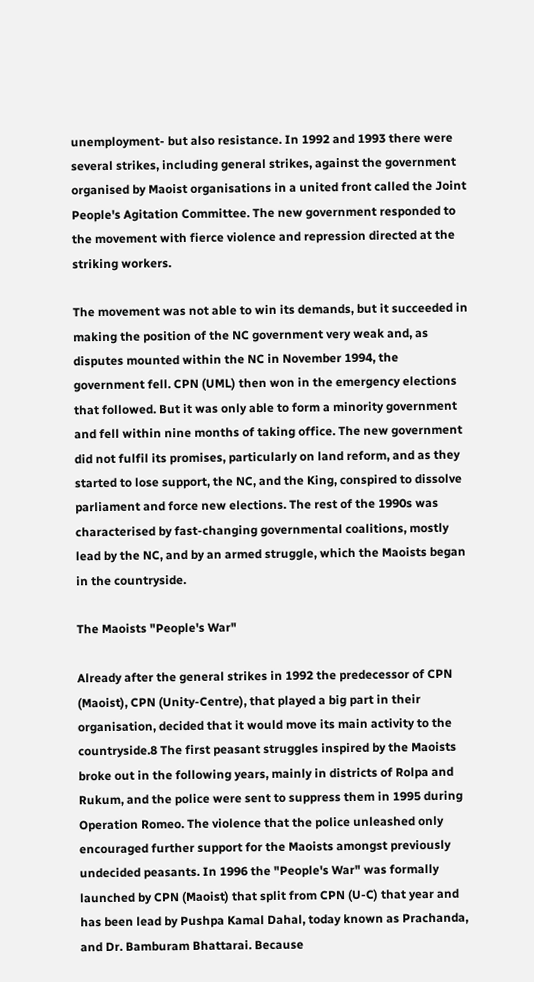unemployment- but also resistance. In 1992 and 1993 there were several strikes, including general strikes, against the government organised by Maoist organisations in a united front called the Joint People's Agitation Committee. The new government responded to the movement with fierce violence and repression directed at the striking workers.

The movement was not able to win its demands, but it succeeded in making the position of the NC government very weak and, as disputes mounted within the NC in November 1994, the government fell. CPN (UML) then won in the emergency elections that followed. But it was only able to form a minority government and fell within nine months of taking office. The new government did not fulfil its promises, particularly on land reform, and as they started to lose support, the NC, and the King, conspired to dissolve parliament and force new elections. The rest of the 1990s was characterised by fast-changing governmental coalitions, mostly lead by the NC, and by an armed struggle, which the Maoists began in the countryside.

The Maoists "People's War"

Already after the general strikes in 1992 the predecessor of CPN (Maoist), CPN (Unity-Centre), that played a big part in their organisation, decided that it would move its main activity to the countryside.8 The first peasant struggles inspired by the Maoists broke out in the following years, mainly in districts of Rolpa and Rukum, and the police were sent to suppress them in 1995 during Operation Romeo. The violence that the police unleashed only encouraged further support for the Maoists amongst previously undecided peasants. In 1996 the "People's War" was formally launched by CPN (Maoist) that split from CPN (U-C) that year and has been lead by Pushpa Kamal Dahal, today known as Prachanda, and Dr. Bamburam Bhattarai. Because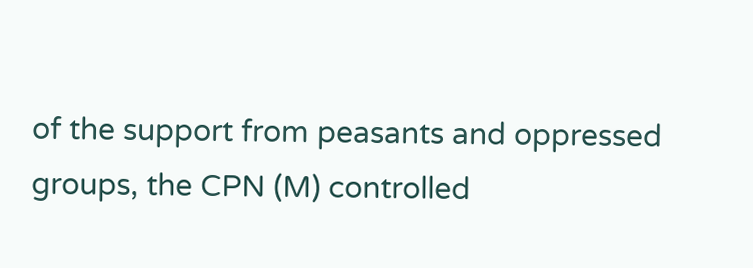of the support from peasants and oppressed groups, the CPN (M) controlled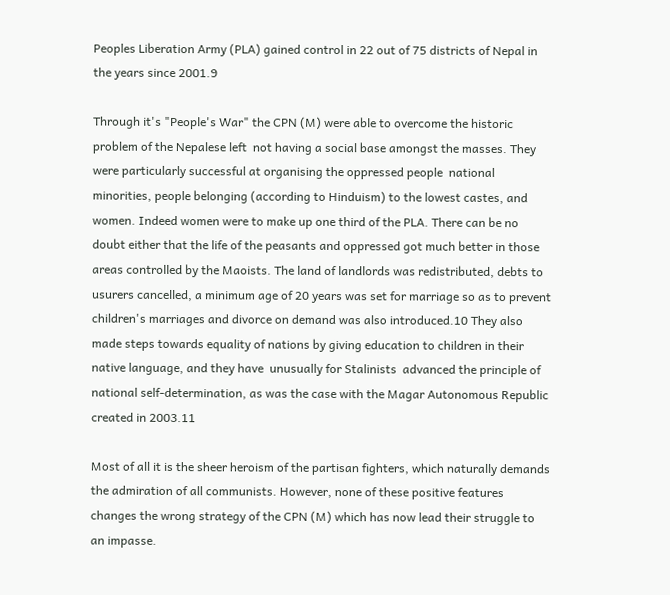Peoples Liberation Army (PLA) gained control in 22 out of 75 districts of Nepal in the years since 2001.9

Through it's "People's War" the CPN (M) were able to overcome the historic problem of the Nepalese left  not having a social base amongst the masses. They were particularly successful at organising the oppressed people  national minorities, people belonging (according to Hinduism) to the lowest castes, and women. Indeed women were to make up one third of the PLA. There can be no doubt either that the life of the peasants and oppressed got much better in those areas controlled by the Maoists. The land of landlords was redistributed, debts to usurers cancelled, a minimum age of 20 years was set for marriage so as to prevent children's marriages and divorce on demand was also introduced.10 They also made steps towards equality of nations by giving education to children in their native language, and they have  unusually for Stalinists  advanced the principle of national self-determination, as was the case with the Magar Autonomous Republic created in 2003.11

Most of all it is the sheer heroism of the partisan fighters, which naturally demands the admiration of all communists. However, none of these positive features changes the wrong strategy of the CPN (M) which has now lead their struggle to an impasse.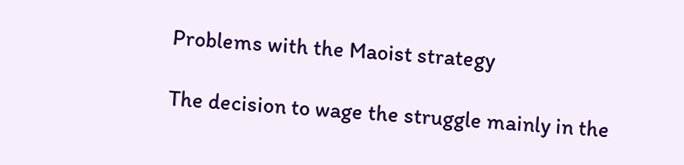Problems with the Maoist strategy

The decision to wage the struggle mainly in the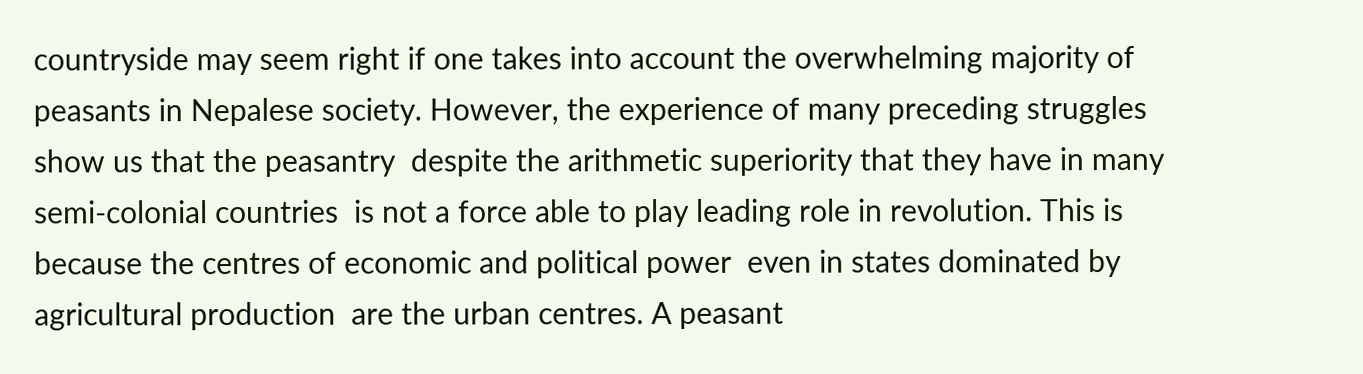countryside may seem right if one takes into account the overwhelming majority of peasants in Nepalese society. However, the experience of many preceding struggles show us that the peasantry  despite the arithmetic superiority that they have in many semi-colonial countries  is not a force able to play leading role in revolution. This is because the centres of economic and political power  even in states dominated by agricultural production  are the urban centres. A peasant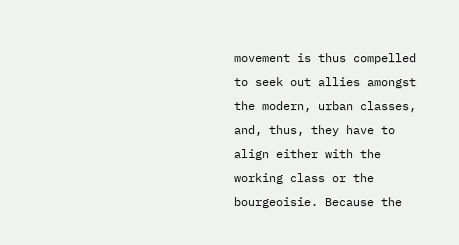movement is thus compelled to seek out allies amongst the modern, urban classes, and, thus, they have to align either with the working class or the bourgeoisie. Because the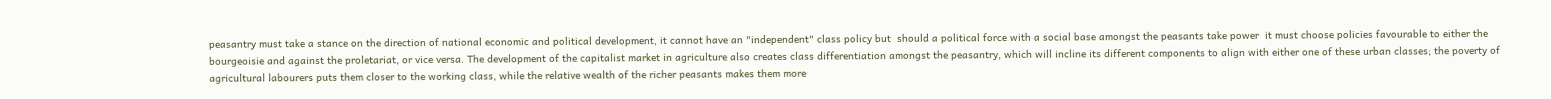peasantry must take a stance on the direction of national economic and political development, it cannot have an "independent" class policy but  should a political force with a social base amongst the peasants take power  it must choose policies favourable to either the bourgeoisie and against the proletariat, or vice versa. The development of the capitalist market in agriculture also creates class differentiation amongst the peasantry, which will incline its different components to align with either one of these urban classes; the poverty of agricultural labourers puts them closer to the working class, while the relative wealth of the richer peasants makes them more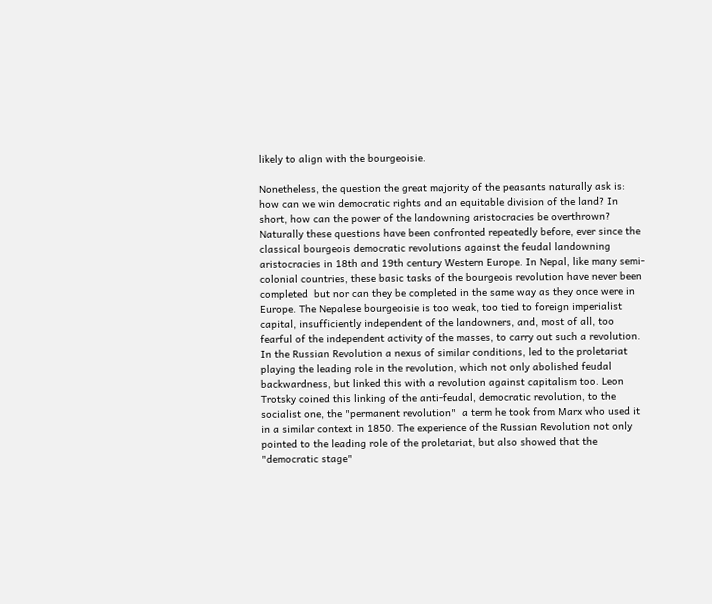likely to align with the bourgeoisie.

Nonetheless, the question the great majority of the peasants naturally ask is: how can we win democratic rights and an equitable division of the land? In short, how can the power of the landowning aristocracies be overthrown? Naturally these questions have been confronted repeatedly before, ever since the classical bourgeois democratic revolutions against the feudal landowning aristocracies in 18th and 19th century Western Europe. In Nepal, like many semi-colonial countries, these basic tasks of the bourgeois revolution have never been completed  but nor can they be completed in the same way as they once were in Europe. The Nepalese bourgeoisie is too weak, too tied to foreign imperialist capital, insufficiently independent of the landowners, and, most of all, too fearful of the independent activity of the masses, to carry out such a revolution. In the Russian Revolution a nexus of similar conditions, led to the proletariat playing the leading role in the revolution, which not only abolished feudal backwardness, but linked this with a revolution against capitalism too. Leon Trotsky coined this linking of the anti-feudal, democratic revolution, to the socialist one, the "permanent revolution"  a term he took from Marx who used it in a similar context in 1850. The experience of the Russian Revolution not only pointed to the leading role of the proletariat, but also showed that the "democratic stage"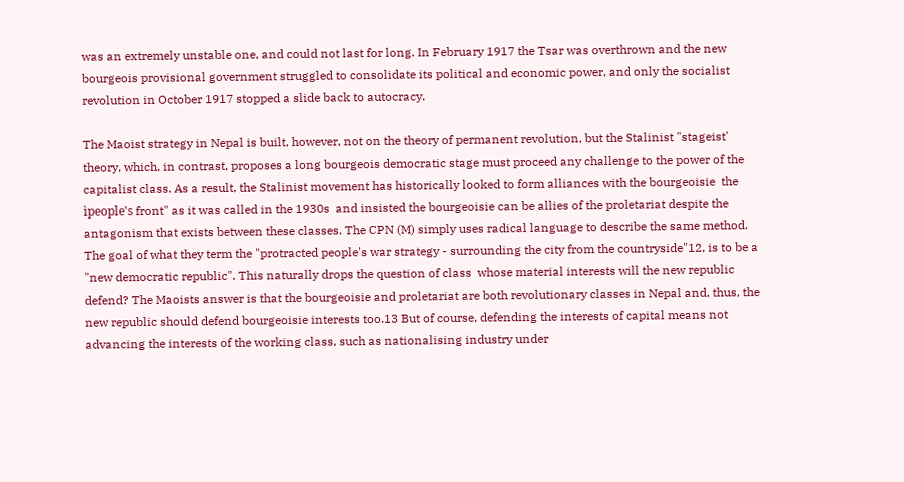was an extremely unstable one, and could not last for long. In February 1917 the Tsar was overthrown and the new bourgeois provisional government struggled to consolidate its political and economic power, and only the socialist revolution in October 1917 stopped a slide back to autocracy.

The Maoist strategy in Nepal is built, however, not on the theory of permanent revolution, but the Stalinist "stageist' theory, which, in contrast, proposes a long bourgeois democratic stage must proceed any challenge to the power of the capitalist class. As a result, the Stalinist movement has historically looked to form alliances with the bourgeoisie  the ìpeople's front" as it was called in the 1930s  and insisted the bourgeoisie can be allies of the proletariat despite the antagonism that exists between these classes. The CPN (M) simply uses radical language to describe the same method. The goal of what they term the "protracted people's war strategy - surrounding the city from the countryside"12, is to be a "new democratic republic". This naturally drops the question of class  whose material interests will the new republic defend? The Maoists answer is that the bourgeoisie and proletariat are both revolutionary classes in Nepal and, thus, the new republic should defend bourgeoisie interests too.13 But of course, defending the interests of capital means not advancing the interests of the working class, such as nationalising industry under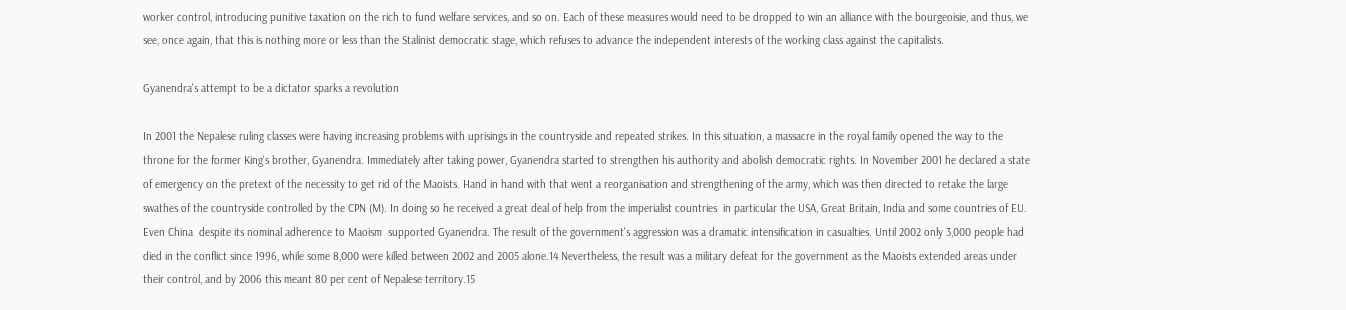worker control, introducing punitive taxation on the rich to fund welfare services, and so on. Each of these measures would need to be dropped to win an alliance with the bourgeoisie, and thus, we see, once again, that this is nothing more or less than the Stalinist democratic stage, which refuses to advance the independent interests of the working class against the capitalists.

Gyanendra's attempt to be a dictator sparks a revolution

In 2001 the Nepalese ruling classes were having increasing problems with uprisings in the countryside and repeated strikes. In this situation, a massacre in the royal family opened the way to the throne for the former King's brother, Gyanendra. Immediately after taking power, Gyanendra started to strengthen his authority and abolish democratic rights. In November 2001 he declared a state of emergency on the pretext of the necessity to get rid of the Maoists. Hand in hand with that went a reorganisation and strengthening of the army, which was then directed to retake the large swathes of the countryside controlled by the CPN (M). In doing so he received a great deal of help from the imperialist countries  in particular the USA, Great Britain, India and some countries of EU. Even China  despite its nominal adherence to Maoism  supported Gyanendra. The result of the government's aggression was a dramatic intensification in casualties. Until 2002 only 3,000 people had died in the conflict since 1996, while some 8,000 were killed between 2002 and 2005 alone.14 Nevertheless, the result was a military defeat for the government as the Maoists extended areas under their control, and by 2006 this meant 80 per cent of Nepalese territory.15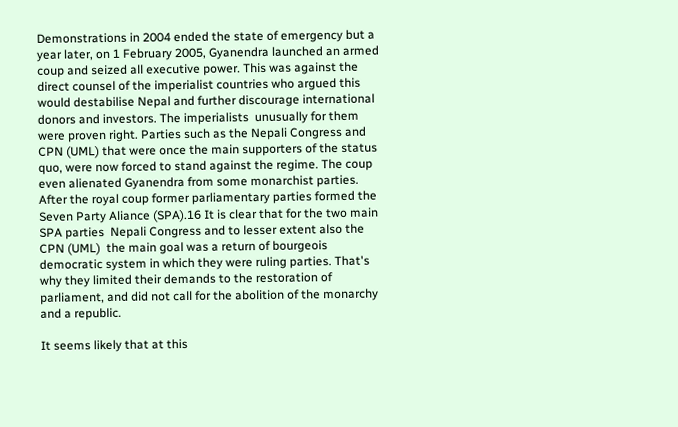Demonstrations in 2004 ended the state of emergency but a year later, on 1 February 2005, Gyanendra launched an armed coup and seized all executive power. This was against the direct counsel of the imperialist countries who argued this would destabilise Nepal and further discourage international donors and investors. The imperialists  unusually for them  were proven right. Parties such as the Nepali Congress and CPN (UML) that were once the main supporters of the status quo, were now forced to stand against the regime. The coup even alienated Gyanendra from some monarchist parties. After the royal coup former parliamentary parties formed the Seven Party Aliance (SPA).16 It is clear that for the two main SPA parties  Nepali Congress and to lesser extent also the CPN (UML)  the main goal was a return of bourgeois democratic system in which they were ruling parties. That's why they limited their demands to the restoration of parliament, and did not call for the abolition of the monarchy and a republic.

It seems likely that at this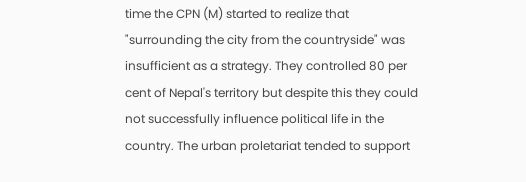time the CPN (M) started to realize that "surrounding the city from the countryside" was insufficient as a strategy. They controlled 80 per cent of Nepal's territory but despite this they could not successfully influence political life in the country. The urban proletariat tended to support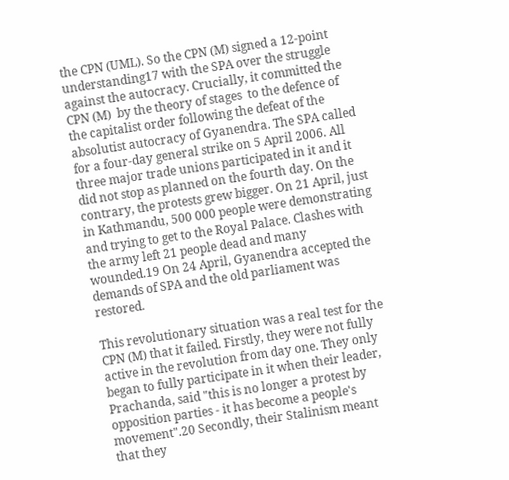the CPN (UML). So the CPN (M) signed a 12-point understanding17 with the SPA over the struggle against the autocracy. Crucially, it committed the CPN (M)  by the theory of stages  to the defence of the capitalist order following the defeat of the absolutist autocracy of Gyanendra. The SPA called for a four-day general strike on 5 April 2006. All three major trade unions participated in it and it did not stop as planned on the fourth day. On the contrary, the protests grew bigger. On 21 April, just in Kathmandu, 500 000 people were demonstrating and trying to get to the Royal Palace. Clashes with the army left 21 people dead and many wounded.19 On 24 April, Gyanendra accepted the demands of SPA and the old parliament was restored.

This revolutionary situation was a real test for the CPN (M) that it failed. Firstly, they were not fully active in the revolution from day one. They only began to fully participate in it when their leader, Prachanda, said "this is no longer a protest by opposition parties - it has become a people's movement".20 Secondly, their Stalinism meant that they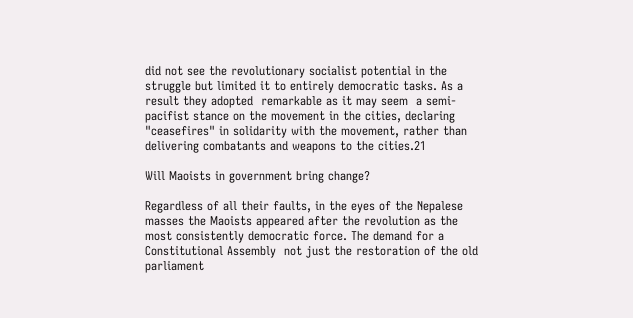did not see the revolutionary socialist potential in the struggle but limited it to entirely democratic tasks. As a result they adopted  remarkable as it may seem  a semi-pacifist stance on the movement in the cities, declaring "ceasefires" in solidarity with the movement, rather than delivering combatants and weapons to the cities.21

Will Maoists in government bring change?

Regardless of all their faults, in the eyes of the Nepalese masses the Maoists appeared after the revolution as the most consistently democratic force. The demand for a Constitutional Assembly  not just the restoration of the old parliament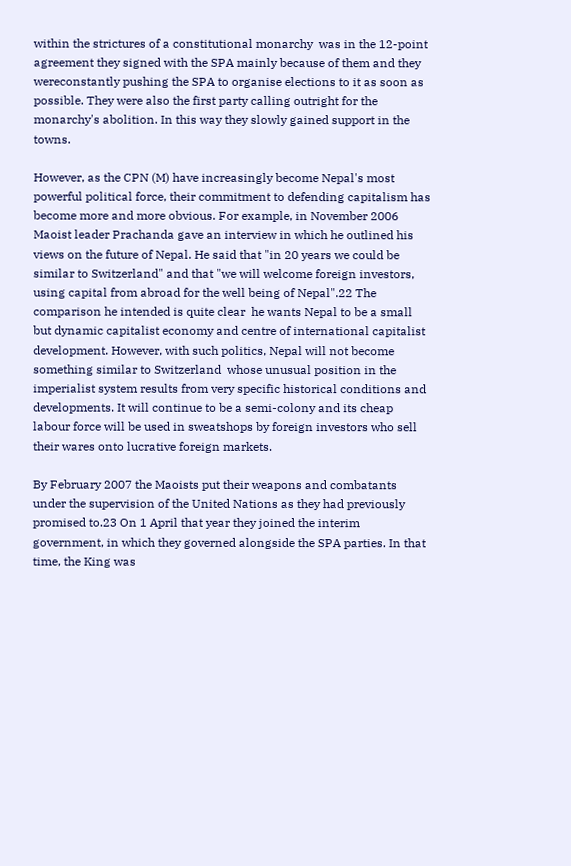within the strictures of a constitutional monarchy  was in the 12-point agreement they signed with the SPA mainly because of them and they wereconstantly pushing the SPA to organise elections to it as soon as possible. They were also the first party calling outright for the monarchy's abolition. In this way they slowly gained support in the towns.

However, as the CPN (M) have increasingly become Nepal's most powerful political force, their commitment to defending capitalism has become more and more obvious. For example, in November 2006 Maoist leader Prachanda gave an interview in which he outlined his views on the future of Nepal. He said that "in 20 years we could be similar to Switzerland" and that "we will welcome foreign investors, using capital from abroad for the well being of Nepal".22 The comparison he intended is quite clear  he wants Nepal to be a small but dynamic capitalist economy and centre of international capitalist development. However, with such politics, Nepal will not become something similar to Switzerland  whose unusual position in the imperialist system results from very specific historical conditions and developments. It will continue to be a semi-colony and its cheap labour force will be used in sweatshops by foreign investors who sell their wares onto lucrative foreign markets.

By February 2007 the Maoists put their weapons and combatants under the supervision of the United Nations as they had previously promised to.23 On 1 April that year they joined the interim government, in which they governed alongside the SPA parties. In that time, the King was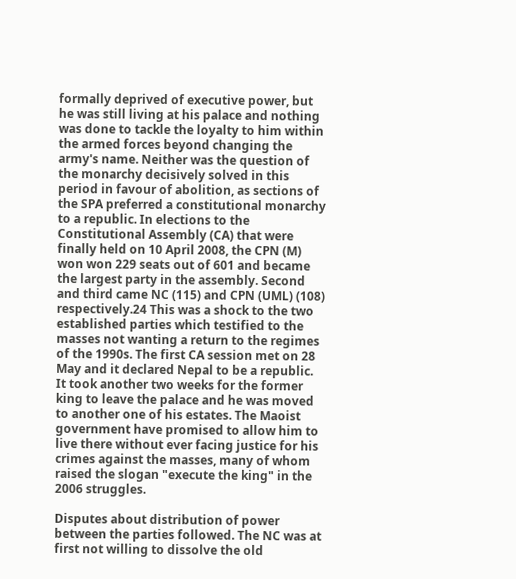formally deprived of executive power, but he was still living at his palace and nothing was done to tackle the loyalty to him within the armed forces beyond changing the army's name. Neither was the question of the monarchy decisively solved in this period in favour of abolition, as sections of the SPA preferred a constitutional monarchy to a republic. In elections to the Constitutional Assembly (CA) that were finally held on 10 April 2008, the CPN (M) won won 229 seats out of 601 and became the largest party in the assembly. Second and third came NC (115) and CPN (UML) (108) respectively.24 This was a shock to the two established parties which testified to the masses not wanting a return to the regimes of the 1990s. The first CA session met on 28 May and it declared Nepal to be a republic. It took another two weeks for the former king to leave the palace and he was moved to another one of his estates. The Maoist government have promised to allow him to live there without ever facing justice for his crimes against the masses, many of whom raised the slogan "execute the king" in the 2006 struggles.

Disputes about distribution of power between the parties followed. The NC was at first not willing to dissolve the old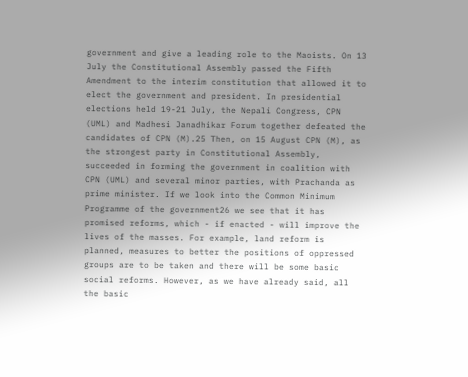government and give a leading role to the Maoists. On 13 July the Constitutional Assembly passed the Fifth Amendment to the interim constitution that allowed it to elect the government and president. In presidential elections held 19-21 July, the Nepali Congress, CPN (UML) and Madhesi Janadhikar Forum together defeated the candidates of CPN (M).25 Then, on 15 August CPN (M), as the strongest party in Constitutional Assembly, succeeded in forming the government in coalition with CPN (UML) and several minor parties, with Prachanda as prime minister. If we look into the Common Minimum Programme of the government26 we see that it has promised reforms, which - if enacted - will improve the lives of the masses. For example, land reform is planned, measures to better the positions of oppressed groups are to be taken and there will be some basic social reforms. However, as we have already said, all the basic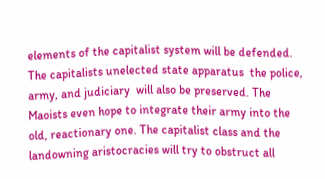elements of the capitalist system will be defended. The capitalists unelected state apparatus  the police, army, and judiciary  will also be preserved. The Maoists even hope to integrate their army into the old, reactionary one. The capitalist class and the landowning aristocracies will try to obstruct all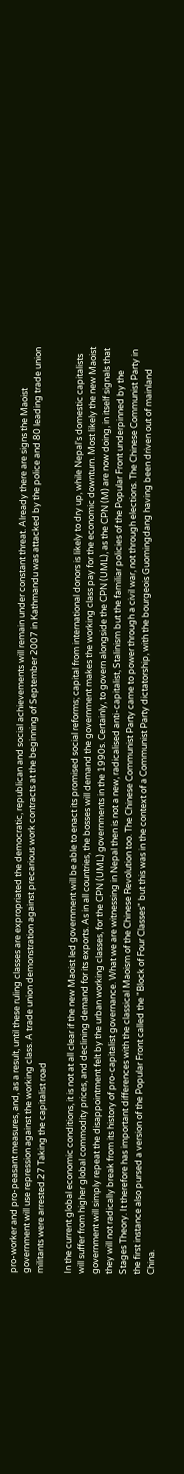pro-worker and pro-peasant measures, and, as a result, until these ruling classes are expropriated the democratic, republican and social achievements will remain under constant threat. Already there are signs the Maoist government will use repression against the working class. A trade union demonstration against precarious work contracts at the beginning of September 2007 in Kathmandu was attacked by the police and 80 leading trade union militants were arrested.27 Taking the capitalist road

In the current global economic conditions, it is not at all clear if the new Maoist led government will be able to enact its promised social reforms; capital from international donors is likely to dry up, while Nepal's domestic capitalists will suffer from higher global commodity prices, and declining demand for its exports. As in all countries, the bosses will demand the government makes the working class pay for the economic downturn. Most likely the new Maoist government will simply repeat the disappointment felt by the urban working classes, for the CPN (UML) governments in the 1990s. Certainly, to govern alongside the CPN (UML), as the CPN (M) are now doing, in itself signals that they will not radically break from its history of pro-capitalist governance. What we are witnessing in Nepal then is not a new, radicalised anti-capitalist, Stalinism but the familiar policies of the Popular Front underpinned by the Stages Theory. It therefore has important differences with the classical Maoism of the Chinese Revolution too. The Chinese Communist Party came to power through a civil war, not through elections. The Chinese Communist Party in the first instance also pursed a version of the Popular Front called the "Block of Four Classes" but this was in the context of a Communist Party dictatorship, with the bourgeois Guomingdang having been driven out of mainland China.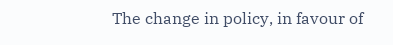The change in policy, in favour of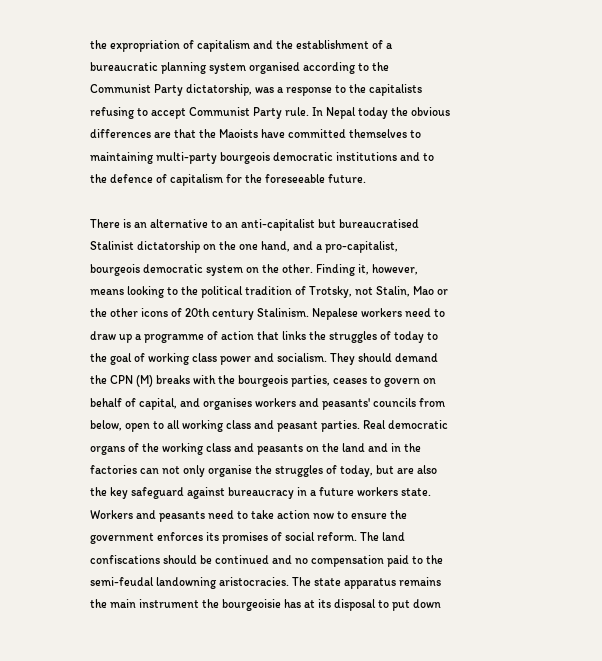the expropriation of capitalism and the establishment of a bureaucratic planning system organised according to the Communist Party dictatorship, was a response to the capitalists refusing to accept Communist Party rule. In Nepal today the obvious differences are that the Maoists have committed themselves to maintaining multi-party bourgeois democratic institutions and to the defence of capitalism for the foreseeable future.

There is an alternative to an anti-capitalist but bureaucratised Stalinist dictatorship on the one hand, and a pro-capitalist, bourgeois democratic system on the other. Finding it, however, means looking to the political tradition of Trotsky, not Stalin, Mao or the other icons of 20th century Stalinism. Nepalese workers need to draw up a programme of action that links the struggles of today to the goal of working class power and socialism. They should demand the CPN (M) breaks with the bourgeois parties, ceases to govern on behalf of capital, and organises workers and peasants' councils from below, open to all working class and peasant parties. Real democratic organs of the working class and peasants on the land and in the factories can not only organise the struggles of today, but are also the key safeguard against bureaucracy in a future workers state. Workers and peasants need to take action now to ensure the government enforces its promises of social reform. The land confiscations should be continued and no compensation paid to the semi-feudal landowning aristocracies. The state apparatus remains the main instrument the bourgeoisie has at its disposal to put down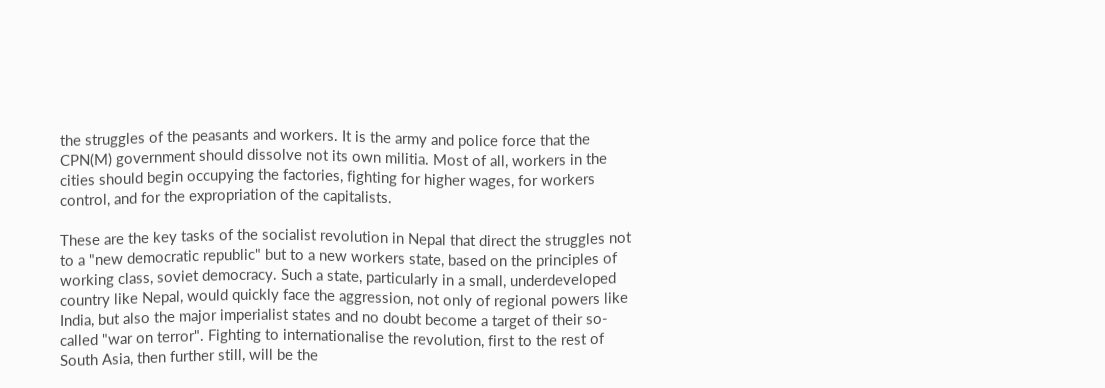the struggles of the peasants and workers. It is the army and police force that the CPN(M) government should dissolve not its own militia. Most of all, workers in the cities should begin occupying the factories, fighting for higher wages, for workers control, and for the expropriation of the capitalists.

These are the key tasks of the socialist revolution in Nepal that direct the struggles not to a "new democratic republic" but to a new workers state, based on the principles of working class, soviet democracy. Such a state, particularly in a small, underdeveloped country like Nepal, would quickly face the aggression, not only of regional powers like India, but also the major imperialist states and no doubt become a target of their so-called "war on terror". Fighting to internationalise the revolution, first to the rest of South Asia, then further still, will be the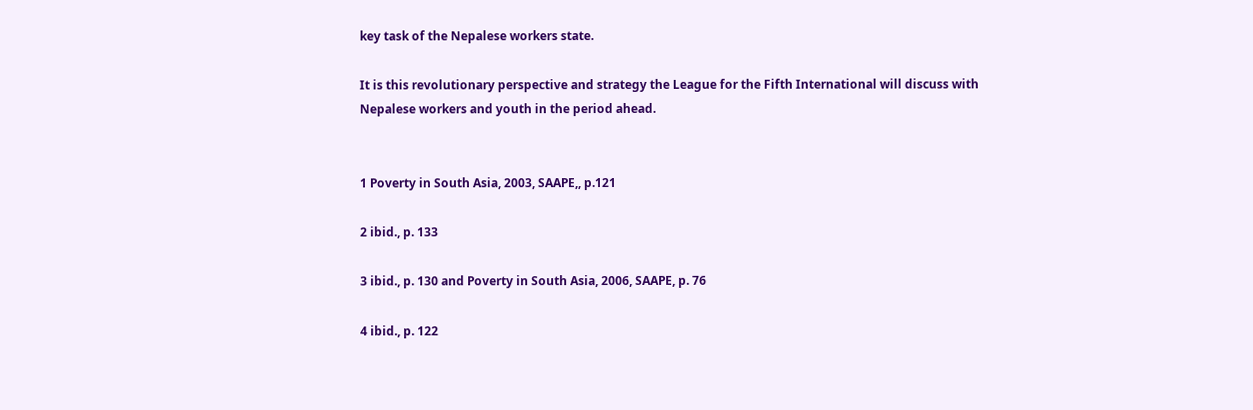key task of the Nepalese workers state.

It is this revolutionary perspective and strategy the League for the Fifth International will discuss with Nepalese workers and youth in the period ahead.


1 Poverty in South Asia, 2003, SAAPE,, p.121

2 ibid., p. 133

3 ibid., p. 130 and Poverty in South Asia, 2006, SAAPE, p. 76

4 ibid., p. 122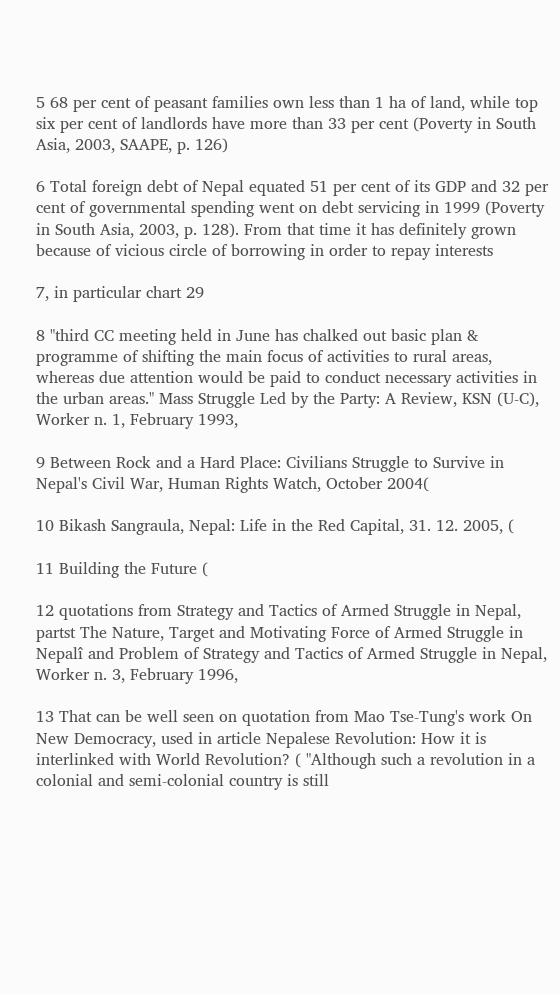5 68 per cent of peasant families own less than 1 ha of land, while top six per cent of landlords have more than 33 per cent (Poverty in South Asia, 2003, SAAPE, p. 126)

6 Total foreign debt of Nepal equated 51 per cent of its GDP and 32 per cent of governmental spending went on debt servicing in 1999 (Poverty in South Asia, 2003, p. 128). From that time it has definitely grown because of vicious circle of borrowing in order to repay interests

7, in particular chart 29

8 "third CC meeting held in June has chalked out basic plan & programme of shifting the main focus of activities to rural areas, whereas due attention would be paid to conduct necessary activities in the urban areas." Mass Struggle Led by the Party: A Review, KSN (U-C), Worker n. 1, February 1993,

9 Between Rock and a Hard Place: Civilians Struggle to Survive in Nepal's Civil War, Human Rights Watch, October 2004(

10 Bikash Sangraula, Nepal: Life in the Red Capital, 31. 12. 2005, (

11 Building the Future (

12 quotations from Strategy and Tactics of Armed Struggle in Nepal, partst The Nature, Target and Motivating Force of Armed Struggle in Nepalî and Problem of Strategy and Tactics of Armed Struggle in Nepal, Worker n. 3, February 1996,

13 That can be well seen on quotation from Mao Tse-Tung's work On New Democracy, used in article Nepalese Revolution: How it is interlinked with World Revolution? ( "Although such a revolution in a colonial and semi-colonial country is still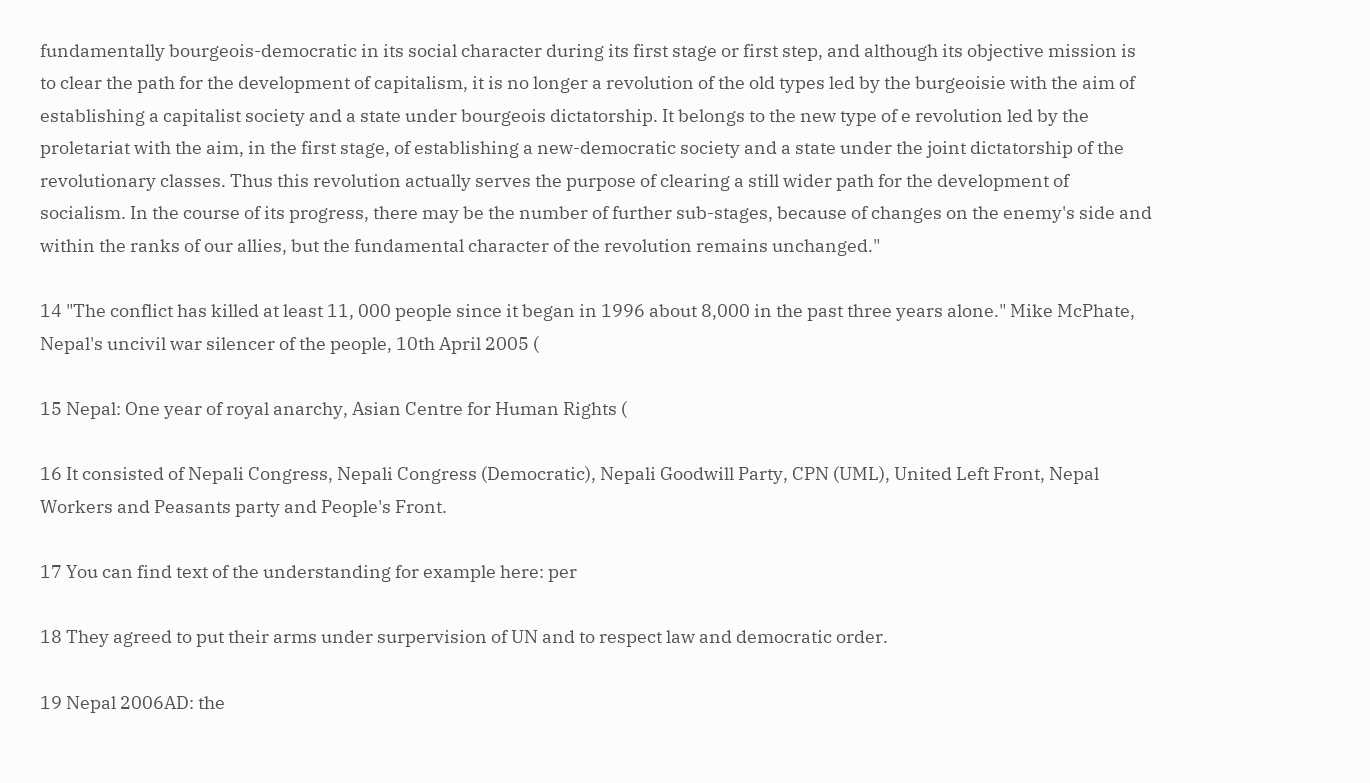fundamentally bourgeois-democratic in its social character during its first stage or first step, and although its objective mission is to clear the path for the development of capitalism, it is no longer a revolution of the old types led by the burgeoisie with the aim of establishing a capitalist society and a state under bourgeois dictatorship. It belongs to the new type of e revolution led by the proletariat with the aim, in the first stage, of establishing a new-democratic society and a state under the joint dictatorship of the revolutionary classes. Thus this revolution actually serves the purpose of clearing a still wider path for the development of socialism. In the course of its progress, there may be the number of further sub-stages, because of changes on the enemy's side and within the ranks of our allies, but the fundamental character of the revolution remains unchanged."

14 "The conflict has killed at least 11, 000 people since it began in 1996 about 8,000 in the past three years alone." Mike McPhate, Nepal's uncivil war silencer of the people, 10th April 2005 (

15 Nepal: One year of royal anarchy, Asian Centre for Human Rights (

16 It consisted of Nepali Congress, Nepali Congress (Democratic), Nepali Goodwill Party, CPN (UML), United Left Front, Nepal Workers and Peasants party and People's Front.

17 You can find text of the understanding for example here: per

18 They agreed to put their arms under surpervision of UN and to respect law and democratic order.

19 Nepal 2006AD: the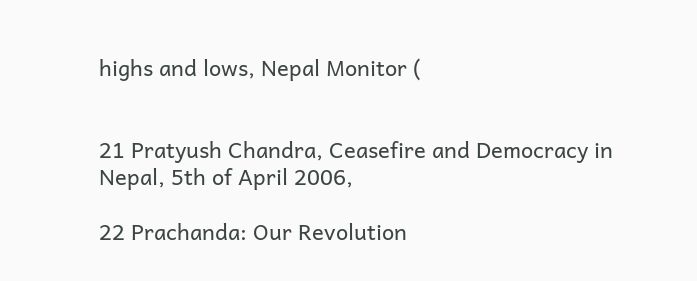highs and lows, Nepal Monitor (


21 Pratyush Chandra, Ceasefire and Democracy in Nepal, 5th of April 2006,

22 Prachanda: Our Revolution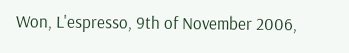Won, L'espresso, 9th of November 2006,